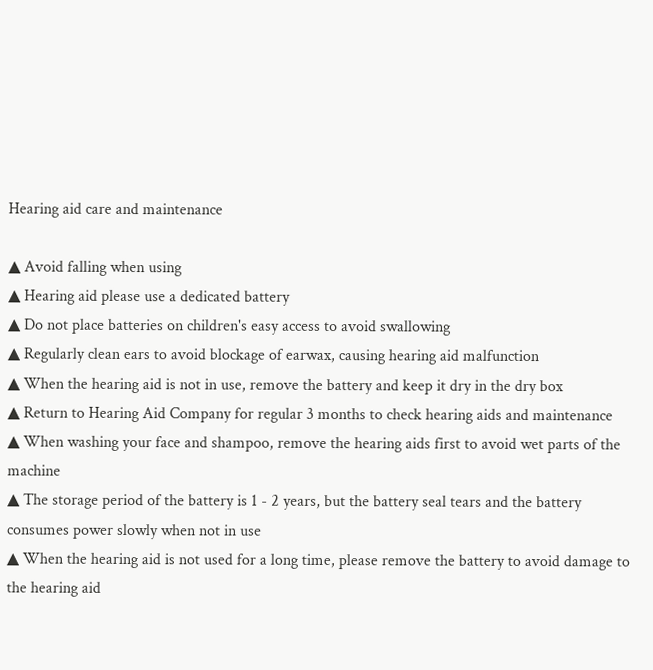Hearing aid care and maintenance

▲ Avoid falling when using
▲ Hearing aid please use a dedicated battery
▲ Do not place batteries on children's easy access to avoid swallowing
▲ Regularly clean ears to avoid blockage of earwax, causing hearing aid malfunction
▲ When the hearing aid is not in use, remove the battery and keep it dry in the dry box
▲ Return to Hearing Aid Company for regular 3 months to check hearing aids and maintenance
▲ When washing your face and shampoo, remove the hearing aids first to avoid wet parts of the machine
▲ The storage period of the battery is 1 - 2 years, but the battery seal tears and the battery consumes power slowly when not in use
▲ When the hearing aid is not used for a long time, please remove the battery to avoid damage to the hearing aid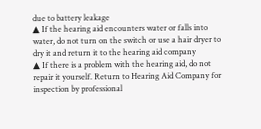due to battery leakage
▲ If the hearing aid encounters water or falls into water, do not turn on the switch or use a hair dryer to dry it and return it to the hearing aid company
▲ If there is a problem with the hearing aid, do not repair it yourself. Return to Hearing Aid Company for inspection by professional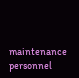maintenance personnel